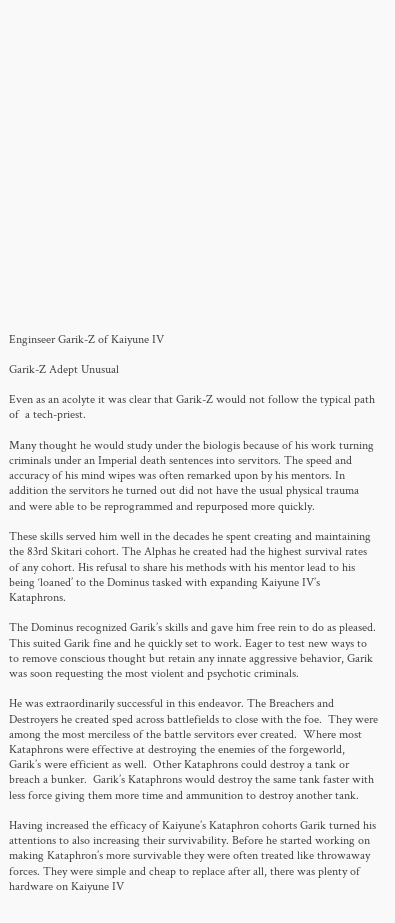Enginseer Garik-Z of Kaiyune IV

Garik-Z Adept Unusual

Even as an acolyte it was clear that Garik-Z would not follow the typical path of  a tech-priest.

Many thought he would study under the biologis because of his work turning criminals under an Imperial death sentences into servitors. The speed and accuracy of his mind wipes was often remarked upon by his mentors. In addition the servitors he turned out did not have the usual physical trauma and were able to be reprogrammed and repurposed more quickly.

These skills served him well in the decades he spent creating and maintaining the 83rd Skitari cohort. The Alphas he created had the highest survival rates of any cohort. His refusal to share his methods with his mentor lead to his being ‘loaned’ to the Dominus tasked with expanding Kaiyune IV’s Kataphrons.

The Dominus recognized Garik’s skills and gave him free rein to do as pleased. This suited Garik fine and he quickly set to work. Eager to test new ways to to remove conscious thought but retain any innate aggressive behavior, Garik was soon requesting the most violent and psychotic criminals.

He was extraordinarily successful in this endeavor. The Breachers and Destroyers he created sped across battlefields to close with the foe.  They were among the most merciless of the battle servitors ever created.  Where most Kataphrons were effective at destroying the enemies of the forgeworld, Garik’s were efficient as well.  Other Kataphrons could destroy a tank or breach a bunker.  Garik’s Kataphrons would destroy the same tank faster with less force giving them more time and ammunition to destroy another tank.

Having increased the efficacy of Kaiyune’s Kataphron cohorts Garik turned his attentions to also increasing their survivability. Before he started working on making Kataphron’s more survivable they were often treated like throwaway forces. They were simple and cheap to replace after all, there was plenty of hardware on Kaiyune IV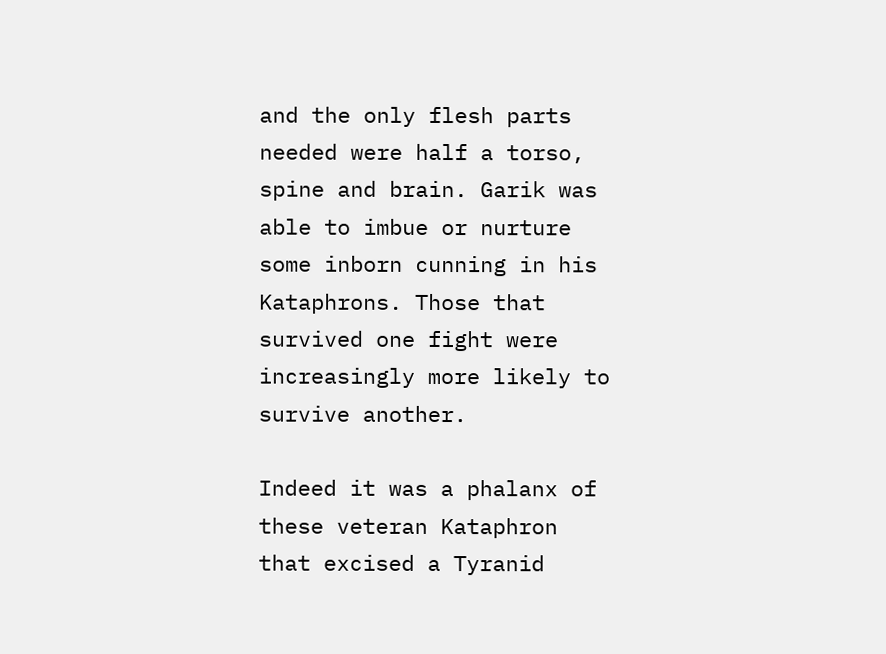and the only flesh parts needed were half a torso, spine and brain. Garik was able to imbue or nurture some inborn cunning in his Kataphrons. Those that survived one fight were increasingly more likely to survive another.

Indeed it was a phalanx of these veteran Kataphron that excised a Tyranid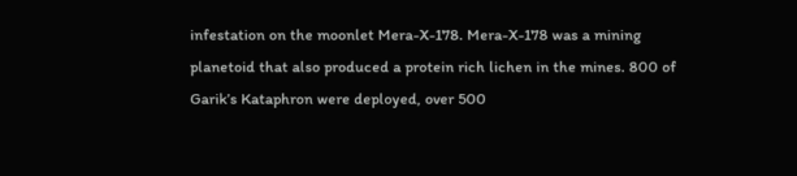infestation on the moonlet Mera-X-178. Mera-X-178 was a mining planetoid that also produced a protein rich lichen in the mines. 800 of Garik’s Kataphron were deployed, over 500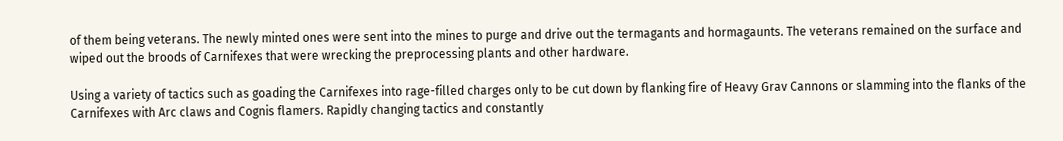of them being veterans. The newly minted ones were sent into the mines to purge and drive out the termagants and hormagaunts. The veterans remained on the surface and wiped out the broods of Carnifexes that were wrecking the preprocessing plants and other hardware.

Using a variety of tactics such as goading the Carnifexes into rage-filled charges only to be cut down by flanking fire of Heavy Grav Cannons or slamming into the flanks of the Carnifexes with Arc claws and Cognis flamers. Rapidly changing tactics and constantly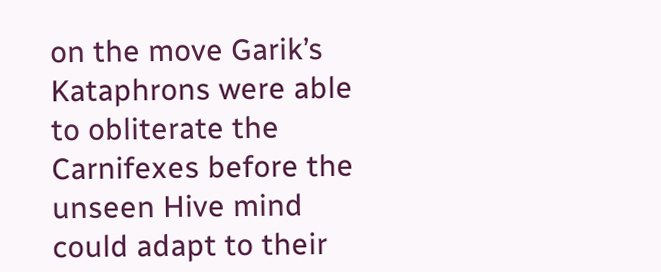on the move Garik’s Kataphrons were able to obliterate the Carnifexes before the unseen Hive mind could adapt to their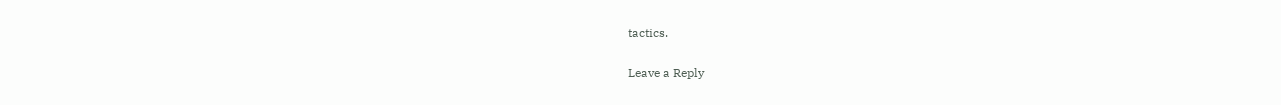tactics.

Leave a Reply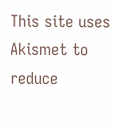This site uses Akismet to reduce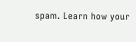spam. Learn how your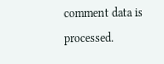comment data is processed.